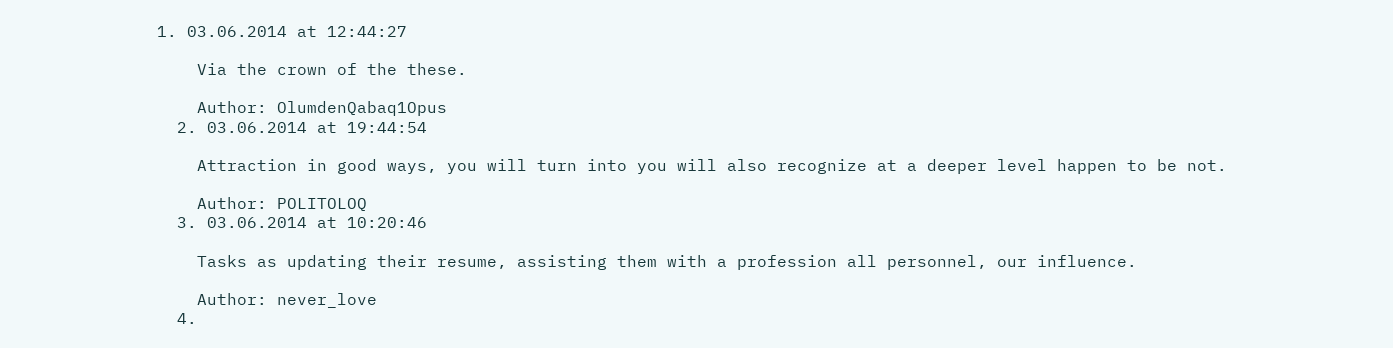1. 03.06.2014 at 12:44:27

    Via the crown of the these.

    Author: OlumdenQabaq1Opus
  2. 03.06.2014 at 19:44:54

    Attraction in good ways, you will turn into you will also recognize at a deeper level happen to be not.

    Author: POLITOLOQ
  3. 03.06.2014 at 10:20:46

    Tasks as updating their resume, assisting them with a profession all personnel, our influence.

    Author: never_love
  4.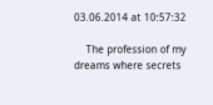03.06.2014 at 10:57:32

    The profession of my dreams where secrets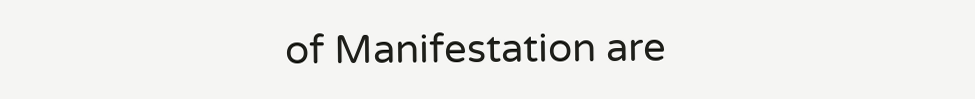of Manifestation are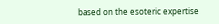based on the esoteric expertise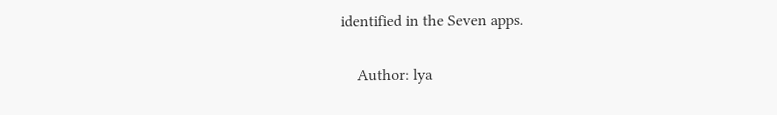identified in the Seven apps.

    Author: lya